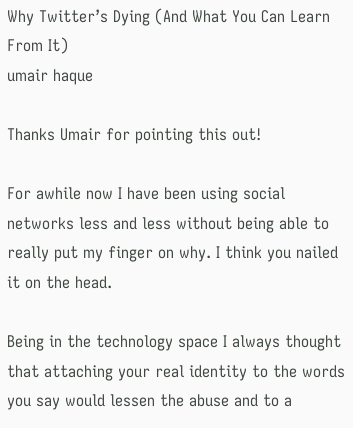Why Twitter’s Dying (And What You Can Learn From It)
umair haque

Thanks Umair for pointing this out!

For awhile now I have been using social networks less and less without being able to really put my finger on why. I think you nailed it on the head.

Being in the technology space I always thought that attaching your real identity to the words you say would lessen the abuse and to a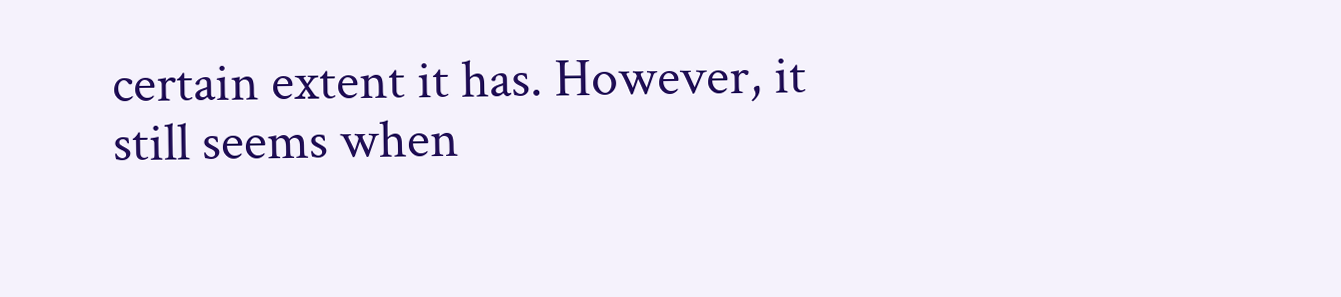certain extent it has. However, it still seems when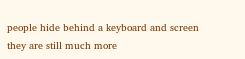people hide behind a keyboard and screen they are still much more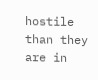hostile than they are in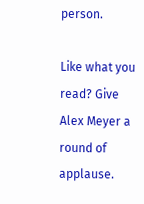person.

Like what you read? Give Alex Meyer a round of applause.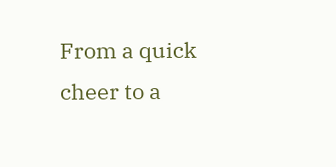From a quick cheer to a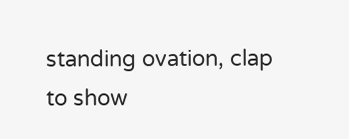standing ovation, clap to show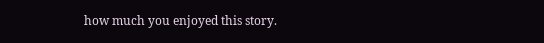how much you enjoyed this story.